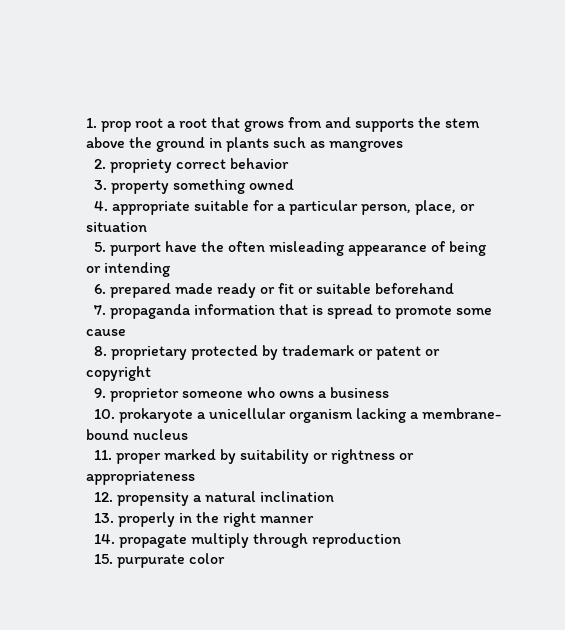1. prop root a root that grows from and supports the stem above the ground in plants such as mangroves
  2. propriety correct behavior
  3. property something owned
  4. appropriate suitable for a particular person, place, or situation
  5. purport have the often misleading appearance of being or intending
  6. prepared made ready or fit or suitable beforehand
  7. propaganda information that is spread to promote some cause
  8. proprietary protected by trademark or patent or copyright
  9. proprietor someone who owns a business
  10. prokaryote a unicellular organism lacking a membrane-bound nucleus
  11. proper marked by suitability or rightness or appropriateness
  12. propensity a natural inclination
  13. properly in the right manner
  14. propagate multiply through reproduction
  15. purpurate color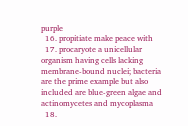purple
  16. propitiate make peace with
  17. procaryote a unicellular organism having cells lacking membrane-bound nuclei; bacteria are the prime example but also included are blue-green algae and actinomycetes and mycoplasma
  18.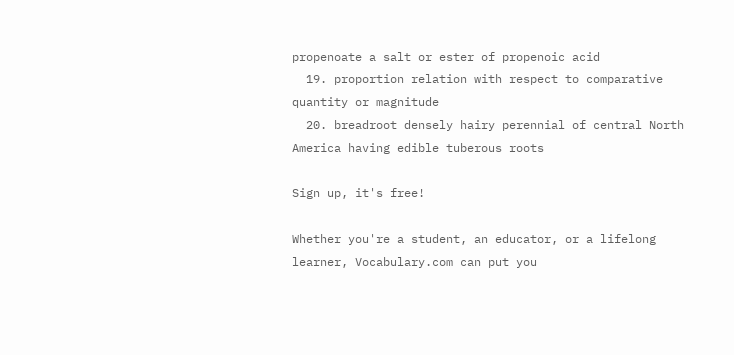propenoate a salt or ester of propenoic acid
  19. proportion relation with respect to comparative quantity or magnitude
  20. breadroot densely hairy perennial of central North America having edible tuberous roots

Sign up, it's free!

Whether you're a student, an educator, or a lifelong learner, Vocabulary.com can put you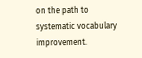on the path to systematic vocabulary improvement.